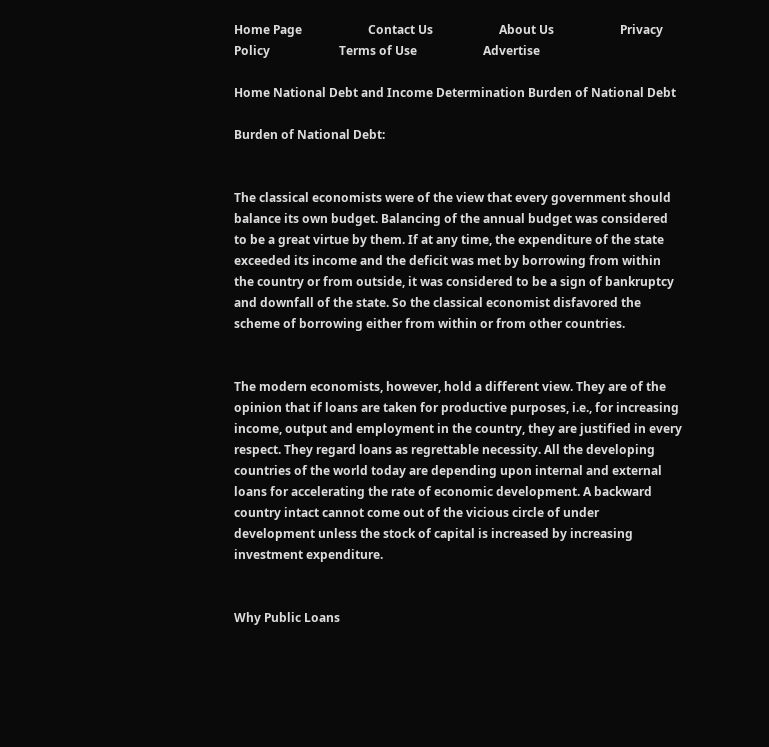Home Page                      Contact Us                      About Us                      Privacy Policy                       Terms of Use                      Advertise

Home National Debt and Income Determination Burden of National Debt

Burden of National Debt:


The classical economists were of the view that every government should balance its own budget. Balancing of the annual budget was considered to be a great virtue by them. If at any time, the expenditure of the state exceeded its income and the deficit was met by borrowing from within the country or from outside, it was considered to be a sign of bankruptcy and downfall of the state. So the classical economist disfavored the scheme of borrowing either from within or from other countries.


The modern economists, however, hold a different view. They are of the opinion that if loans are taken for productive purposes, i.e., for increasing income, output and employment in the country, they are justified in every respect. They regard loans as regrettable necessity. All the developing countries of the world today are depending upon internal and external loans for accelerating the rate of economic development. A backward country intact cannot come out of the vicious circle of under development unless the stock of capital is increased by increasing investment expenditure.


Why Public Loans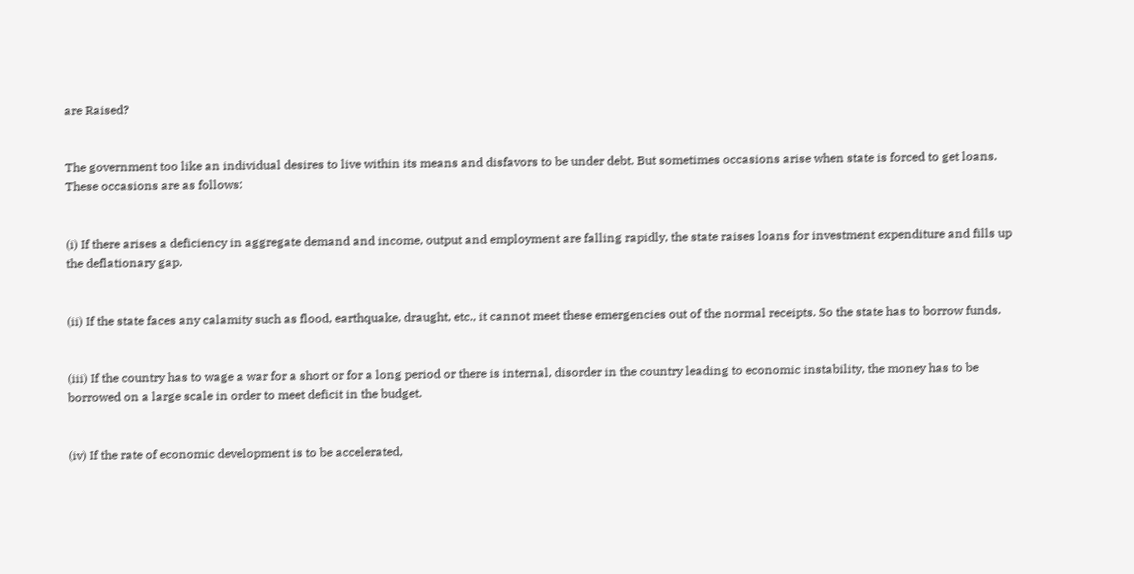are Raised?


The government too like an individual desires to live within its means and disfavors to be under debt. But sometimes occasions arise when state is forced to get loans. These occasions are as follows:


(i) If there arises a deficiency in aggregate demand and income, output and employment are falling rapidly, the state raises loans for investment expenditure and fills up the deflationary gap.


(ii) If the state faces any calamity such as flood, earthquake, draught, etc., it cannot meet these emergencies out of the normal receipts. So the state has to borrow funds.


(iii) If the country has to wage a war for a short or for a long period or there is internal, disorder in the country leading to economic instability, the money has to be borrowed on a large scale in order to meet deficit in the budget.


(iv) If the rate of economic development is to be accelerated,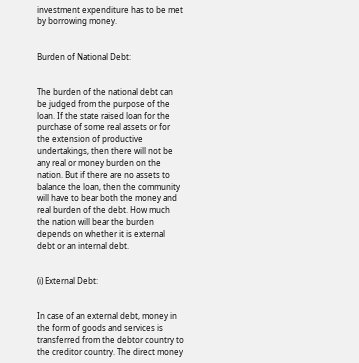investment expenditure has to be met by borrowing money.


Burden of National Debt:


The burden of the national debt can be judged from the purpose of the loan. If the state raised loan for the purchase of some real assets or for the extension of productive undertakings, then there will not be any real or money burden on the nation. But if there are no assets to balance the loan, then the community will have to bear both the money and real burden of the debt. How much the nation will bear the burden depends on whether it is external debt or an internal debt.


(i) External Debt:


In case of an external debt, money in the form of goods and services is transferred from the debtor country to the creditor country. The direct money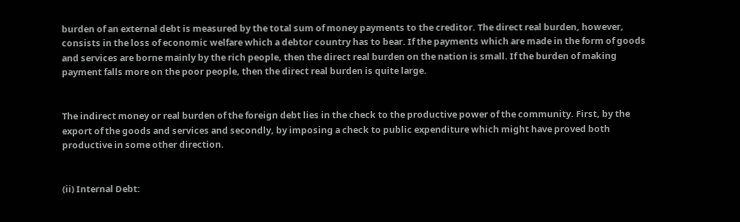burden of an external debt is measured by the total sum of money payments to the creditor. The direct real burden, however, consists in the loss of economic welfare which a debtor country has to bear. If the payments which are made in the form of goods and services are borne mainly by the rich people, then the direct real burden on the nation is small. If the burden of making payment falls more on the poor people, then the direct real burden is quite large.


The indirect money or real burden of the foreign debt lies in the check to the productive power of the community. First, by the export of the goods and services and secondly, by imposing a check to public expenditure which might have proved both productive in some other direction.


(ii) Internal Debt: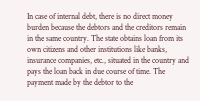In case of internal debt, there is no direct money burden because the debtors and the creditors remain in the same country. The state obtains loan from its own citizens and other institutions like banks, insurance companies, etc., situated in the country and pays the loan back in due course of time. The payment made by the debtor to the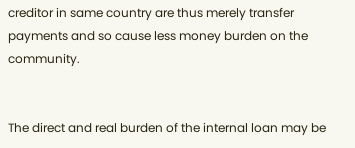creditor in same country are thus merely transfer payments and so cause less money burden on the community.


The direct and real burden of the internal loan may be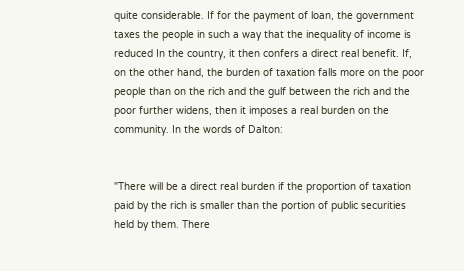quite considerable. If for the payment of loan, the government taxes the people in such a way that the inequality of income is reduced In the country, it then confers a direct real benefit. If, on the other hand, the burden of taxation falls more on the poor people than on the rich and the gulf between the rich and the poor further widens, then it imposes a real burden on the community. In the words of Dalton:


"There will be a direct real burden if the proportion of taxation paid by the rich is smaller than the portion of public securities held by them. There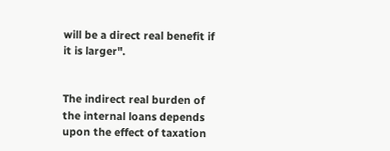will be a direct real benefit if it is larger".


The indirect real burden of the internal loans depends upon the effect of taxation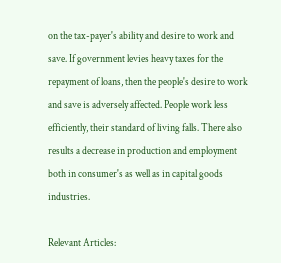on the tax-payer's ability and desire to work and save. If government levies heavy taxes for the repayment of loans, then the people's desire to work and save is adversely affected. People work less efficiently, their standard of living falls. There also results a decrease in production and employment both in consumer's as well as in capital goods industries.

Relevant Articles: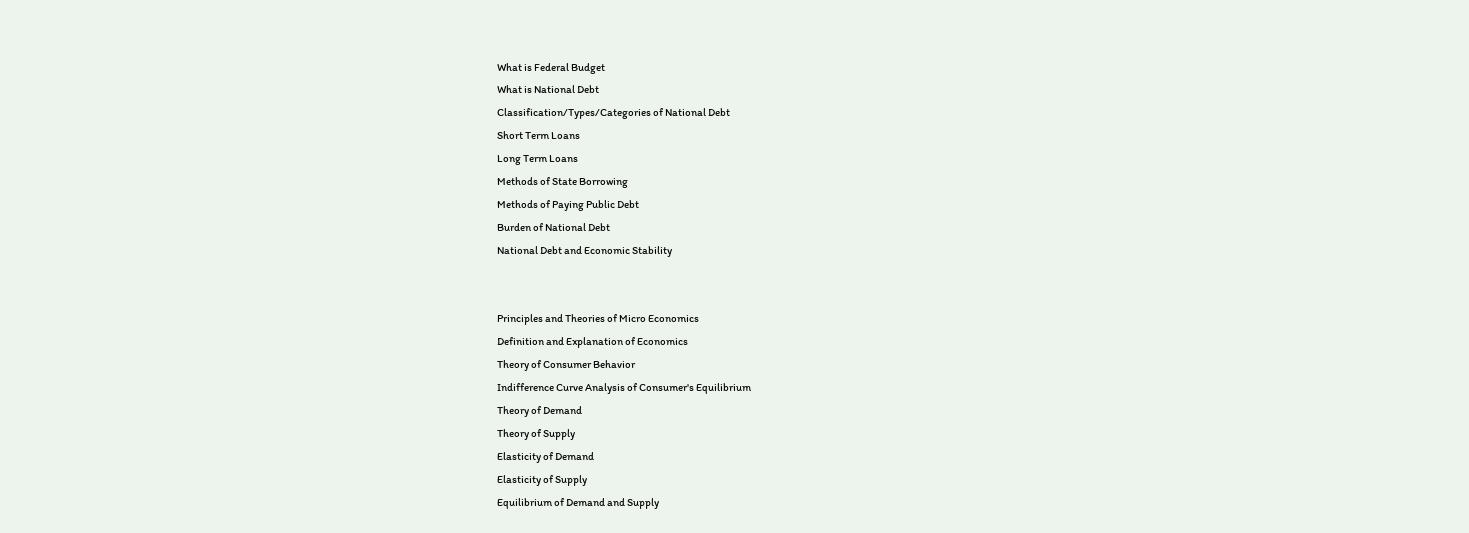What is Federal Budget
What is National Debt
Classification/Types/Categories of National Debt
Short Term Loans
Long Term Loans
Methods of State Borrowing
Methods of Paying Public Debt
Burden of National Debt
National Debt and Economic Stability


Principles and Theories of Micro Economics
Definition and Explanation of Economics
Theory of Consumer Behavior
Indifference Curve Analysis of Consumer's Equilibrium
Theory of Demand
Theory of Supply
Elasticity of Demand
Elasticity of Supply
Equilibrium of Demand and Supply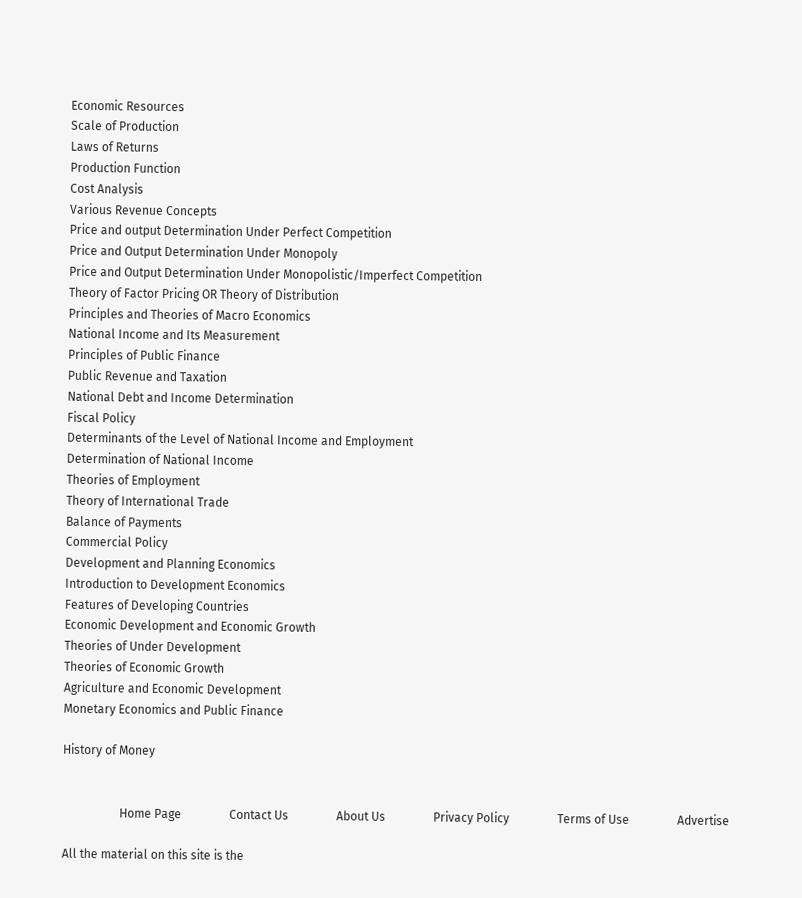Economic Resources
Scale of Production
Laws of Returns
Production Function
Cost Analysis
Various Revenue Concepts
Price and output Determination Under Perfect Competition
Price and Output Determination Under Monopoly
Price and Output Determination Under Monopolistic/Imperfect Competition
Theory of Factor Pricing OR Theory of Distribution
Principles and Theories of Macro Economics
National Income and Its Measurement
Principles of Public Finance
Public Revenue and Taxation
National Debt and Income Determination
Fiscal Policy
Determinants of the Level of National Income and Employment
Determination of National Income
Theories of Employment
Theory of International Trade
Balance of Payments
Commercial Policy
Development and Planning Economics
Introduction to Development Economics
Features of Developing Countries
Economic Development and Economic Growth
Theories of Under Development
Theories of Economic Growth
Agriculture and Economic Development
Monetary Economics and Public Finance

History of Money


                   Home Page                Contact Us                About Us                Privacy Policy                Terms of Use                Advertise

All the material on this site is the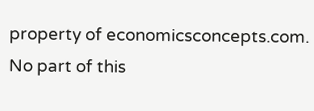property of economicsconcepts.com. No part of this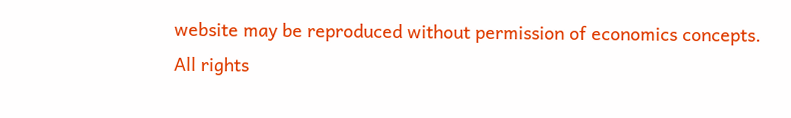website may be reproduced without permission of economics concepts.
All rights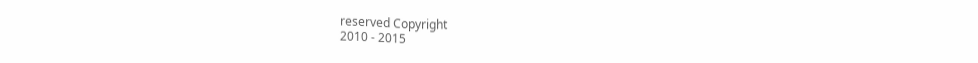reserved Copyright
2010 - 2015